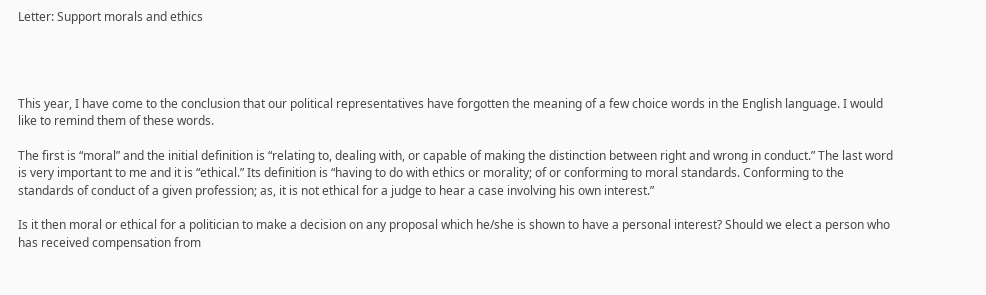Letter: Support morals and ethics




This year, I have come to the conclusion that our political representatives have forgotten the meaning of a few choice words in the English language. I would like to remind them of these words.

The first is “moral” and the initial definition is “relating to, dealing with, or capable of making the distinction between right and wrong in conduct.” The last word is very important to me and it is “ethical.” Its definition is “having to do with ethics or morality; of or conforming to moral standards. Conforming to the standards of conduct of a given profession; as, it is not ethical for a judge to hear a case involving his own interest.”

Is it then moral or ethical for a politician to make a decision on any proposal which he/she is shown to have a personal interest? Should we elect a person who has received compensation from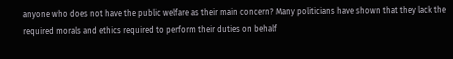anyone who does not have the public welfare as their main concern? Many politicians have shown that they lack the required morals and ethics required to perform their duties on behalf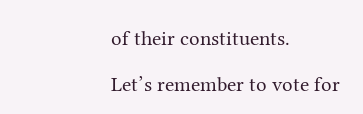of their constituents.

Let’s remember to vote for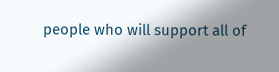people who will support all of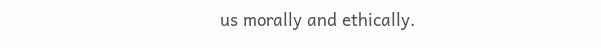us morally and ethically.